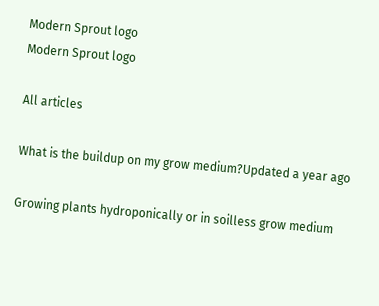Modern Sprout logo
Modern Sprout logo

All articles

What is the buildup on my grow medium?Updated a year ago

Growing plants hydroponically or in soilless grow medium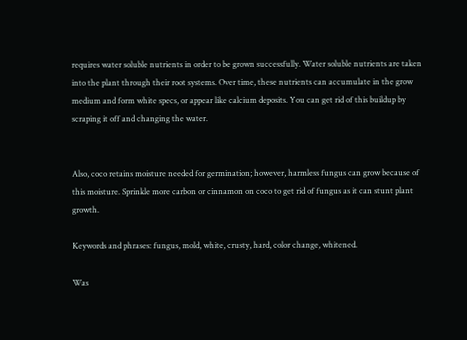requires water soluble nutrients in order to be grown successfully. Water soluble nutrients are taken into the plant through their root systems. Over time, these nutrients can accumulate in the grow medium and form white specs, or appear like calcium deposits. You can get rid of this buildup by scraping it off and changing the water.


Also, coco retains moisture needed for germination; however, harmless fungus can grow because of this moisture. Sprinkle more carbon or cinnamon on coco to get rid of fungus as it can stunt plant growth.

Keywords and phrases: fungus, mold, white, crusty, hard, color change, whitened.

Was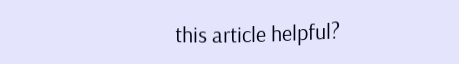this article helpful?